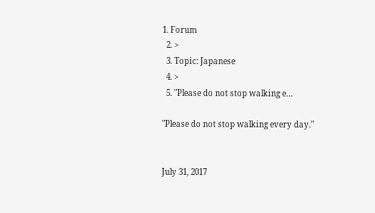1. Forum
  2. >
  3. Topic: Japanese
  4. >
  5. "Please do not stop walking e…

"Please do not stop walking every day."


July 31, 2017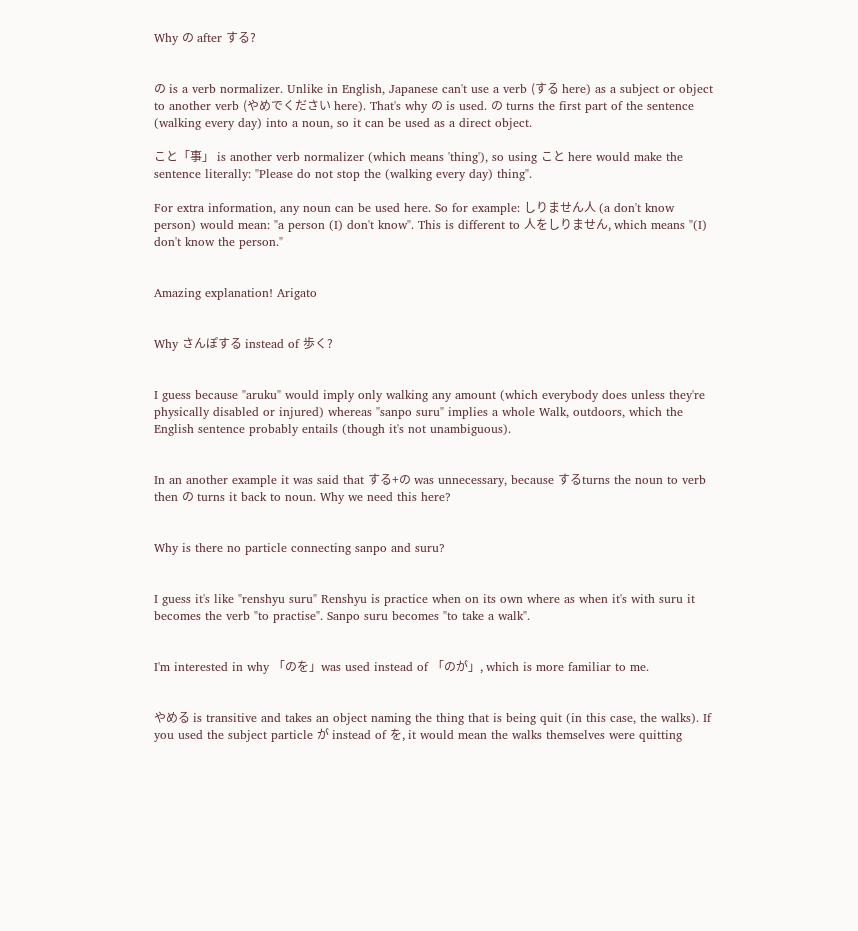Why の after する?


の is a verb normalizer. Unlike in English, Japanese can't use a verb (する here) as a subject or object to another verb (やめでください here). That's why の is used. の turns the first part of the sentence (walking every day) into a noun, so it can be used as a direct object.

こと「事」 is another verb normalizer (which means 'thing'), so using こと here would make the sentence literally: "Please do not stop the (walking every day) thing".

For extra information, any noun can be used here. So for example: しりません人 (a don't know person) would mean: "a person (I) don't know". This is different to 人をしりません, which means "(I) don't know the person."


Amazing explanation! Arigato


Why さんぽする instead of 歩く?


I guess because "aruku" would imply only walking any amount (which everybody does unless they're physically disabled or injured) whereas "sanpo suru" implies a whole Walk, outdoors, which the English sentence probably entails (though it's not unambiguous).


In an another example it was said that する+の was unnecessary, because するturns the noun to verb then の turns it back to noun. Why we need this here?


Why is there no particle connecting sanpo and suru?


I guess it's like "renshyu suru" Renshyu is practice when on its own where as when it's with suru it becomes the verb "to practise". Sanpo suru becomes "to take a walk".


I'm interested in why 「のを」was used instead of 「のが」, which is more familiar to me.


やめる is transitive and takes an object naming the thing that is being quit (in this case, the walks). If you used the subject particle が instead of を, it would mean the walks themselves were quitting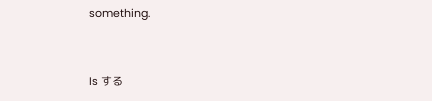something.


Is する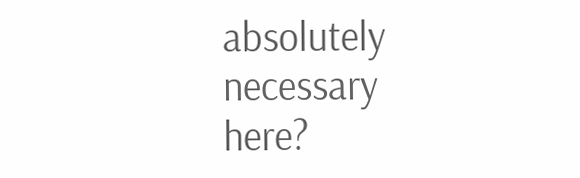absolutely necessary here?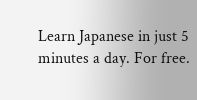Learn Japanese in just 5 minutes a day. For free.